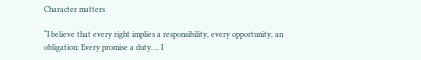Character matters

“I believe that every right implies a responsibility, every opportunity, an obligation: Every promise a duty…. I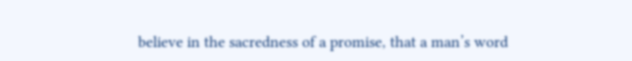believe in the sacredness of a promise, that a man’s word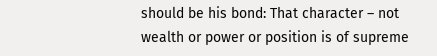should be his bond: That character – not wealth or power or position is of supreme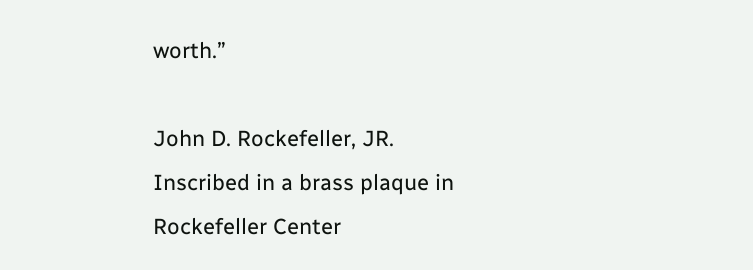worth.”

John D. Rockefeller, JR.
Inscribed in a brass plaque in Rockefeller Center